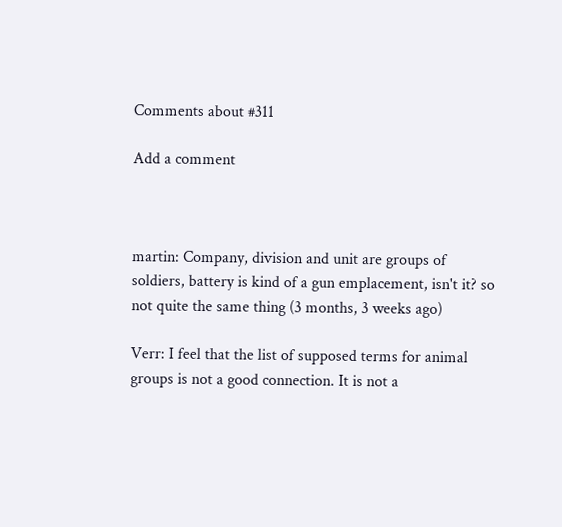Comments about #311

Add a comment



martin: Company, division and unit are groups of soldiers, battery is kind of a gun emplacement, isn't it? so not quite the same thing (3 months, 3 weeks ago)

Verr: I feel that the list of supposed terms for animal groups is not a good connection. It is not a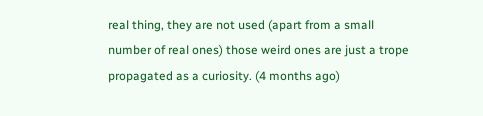real thing, they are not used (apart from a small number of real ones) those weird ones are just a trope propagated as a curiosity. (4 months ago)